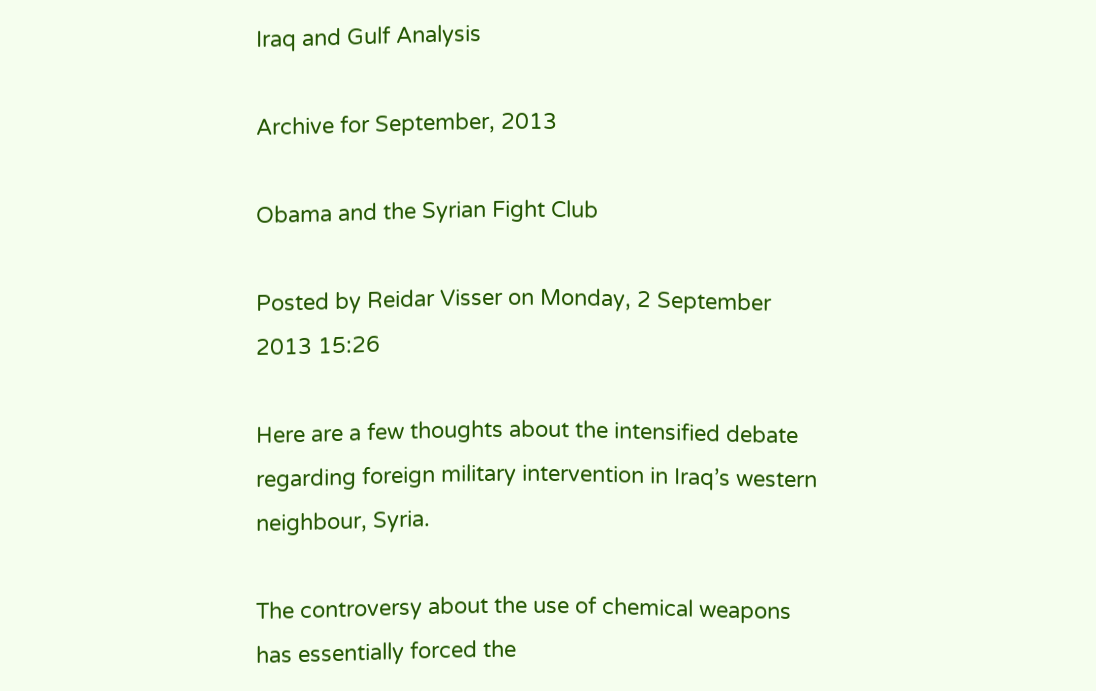Iraq and Gulf Analysis

Archive for September, 2013

Obama and the Syrian Fight Club

Posted by Reidar Visser on Monday, 2 September 2013 15:26

Here are a few thoughts about the intensified debate regarding foreign military intervention in Iraq’s western neighbour, Syria.

The controversy about the use of chemical weapons has essentially forced the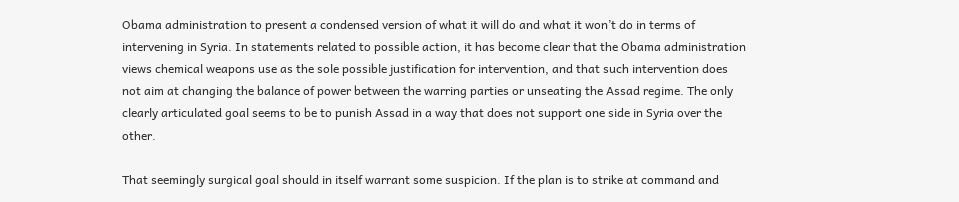Obama administration to present a condensed version of what it will do and what it won’t do in terms of intervening in Syria. In statements related to possible action, it has become clear that the Obama administration views chemical weapons use as the sole possible justification for intervention, and that such intervention does not aim at changing the balance of power between the warring parties or unseating the Assad regime. The only clearly articulated goal seems to be to punish Assad in a way that does not support one side in Syria over the other.

That seemingly surgical goal should in itself warrant some suspicion. If the plan is to strike at command and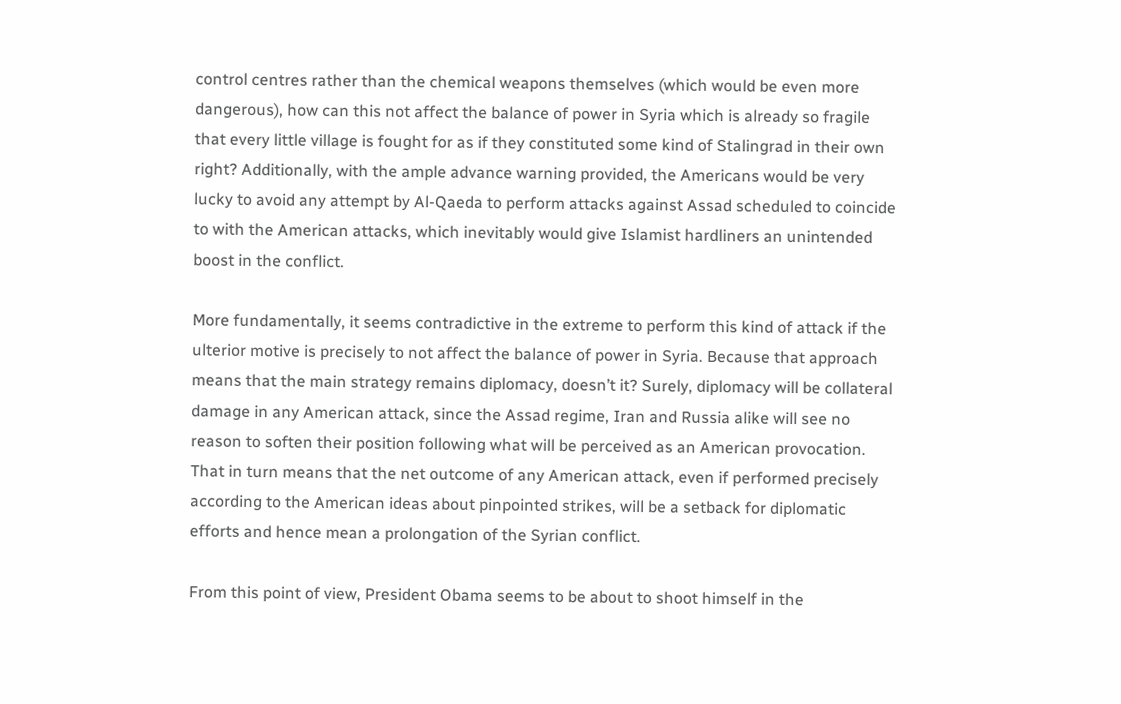control centres rather than the chemical weapons themselves (which would be even more dangerous), how can this not affect the balance of power in Syria which is already so fragile that every little village is fought for as if they constituted some kind of Stalingrad in their own right? Additionally, with the ample advance warning provided, the Americans would be very lucky to avoid any attempt by Al-Qaeda to perform attacks against Assad scheduled to coincide to with the American attacks, which inevitably would give Islamist hardliners an unintended boost in the conflict.

More fundamentally, it seems contradictive in the extreme to perform this kind of attack if the ulterior motive is precisely to not affect the balance of power in Syria. Because that approach means that the main strategy remains diplomacy, doesn’t it? Surely, diplomacy will be collateral damage in any American attack, since the Assad regime, Iran and Russia alike will see no reason to soften their position following what will be perceived as an American provocation. That in turn means that the net outcome of any American attack, even if performed precisely according to the American ideas about pinpointed strikes, will be a setback for diplomatic efforts and hence mean a prolongation of the Syrian conflict.

From this point of view, President Obama seems to be about to shoot himself in the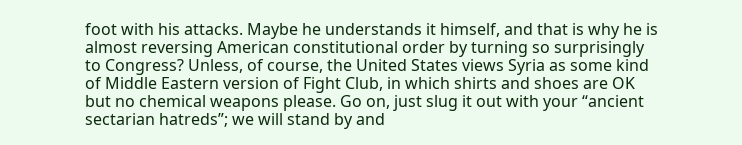foot with his attacks. Maybe he understands it himself, and that is why he is almost reversing American constitutional order by turning so surprisingly to Congress? Unless, of course, the United States views Syria as some kind of Middle Eastern version of Fight Club, in which shirts and shoes are OK but no chemical weapons please. Go on, just slug it out with your “ancient sectarian hatreds”; we will stand by and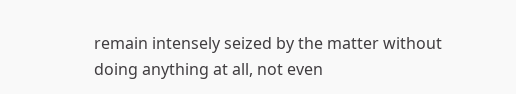remain intensely seized by the matter without doing anything at all, not even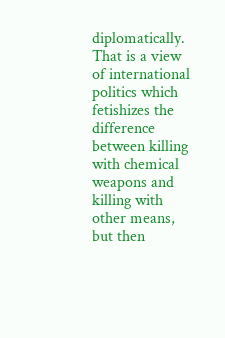diplomatically. That is a view of international politics which fetishizes the difference between killing with chemical weapons and killing with other means, but then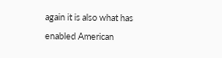again it is also what has enabled American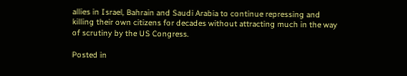allies in Israel, Bahrain and Saudi Arabia to continue repressing and killing their own citizens for decades without attracting much in the way of scrutiny by the US Congress.

Posted in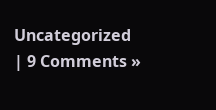Uncategorized | 9 Comments »